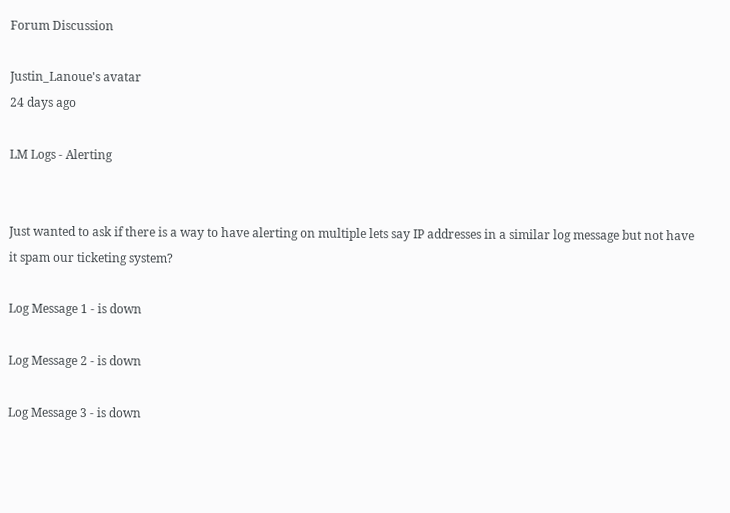Forum Discussion

Justin_Lanoue's avatar
24 days ago

LM Logs - Alerting


Just wanted to ask if there is a way to have alerting on multiple lets say IP addresses in a similar log message but not have it spam our ticketing system?

Log Message 1 - is down

Log Message 2 - is down

Log Message 3 - is down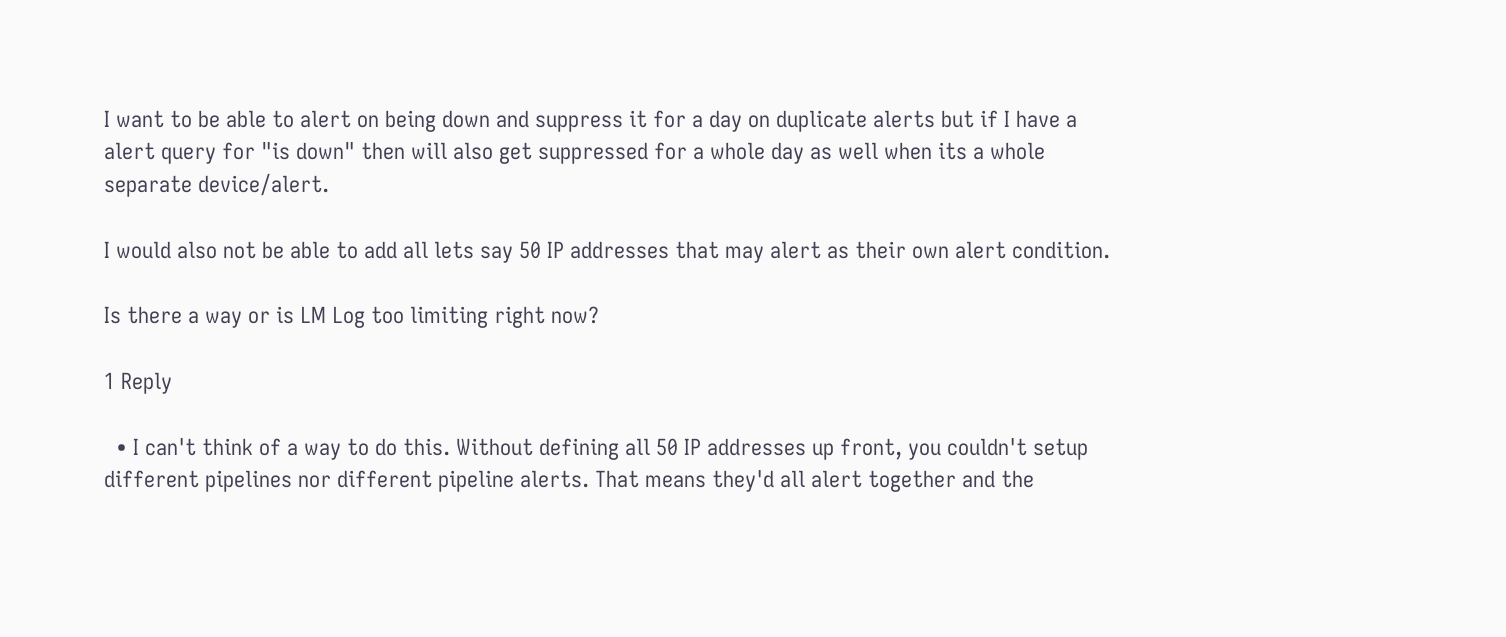I want to be able to alert on being down and suppress it for a day on duplicate alerts but if I have a alert query for "is down" then will also get suppressed for a whole day as well when its a whole separate device/alert.

I would also not be able to add all lets say 50 IP addresses that may alert as their own alert condition.

Is there a way or is LM Log too limiting right now?

1 Reply

  • I can't think of a way to do this. Without defining all 50 IP addresses up front, you couldn't setup different pipelines nor different pipeline alerts. That means they'd all alert together and the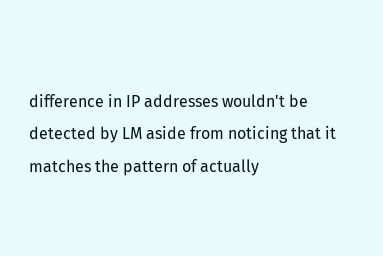difference in IP addresses wouldn't be detected by LM aside from noticing that it matches the pattern of actually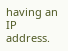having an IP address.